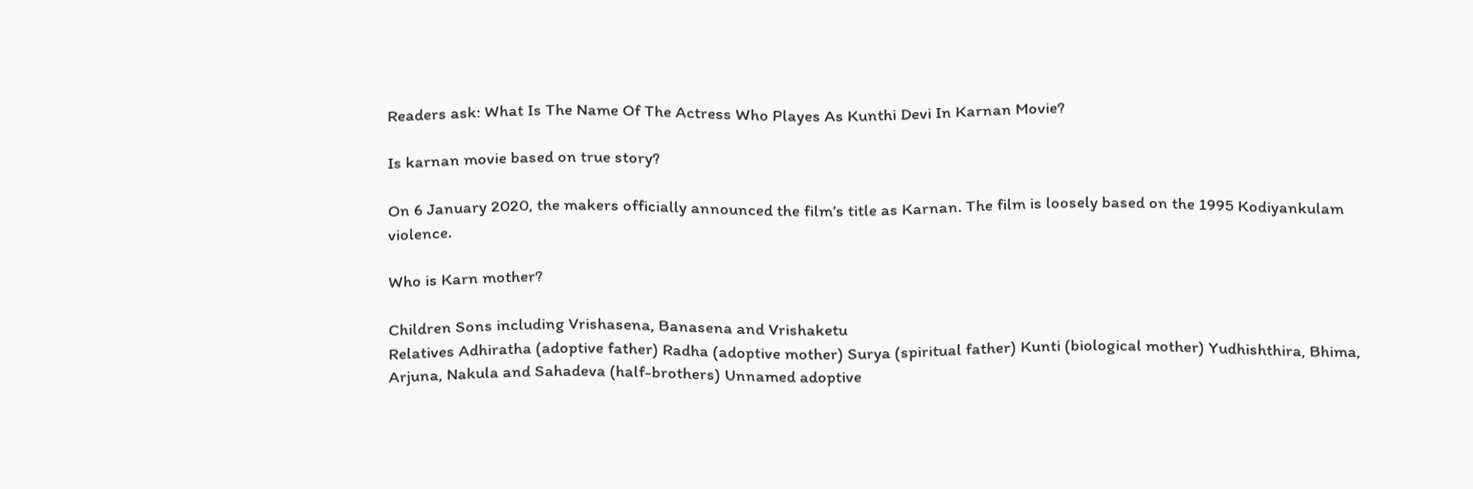Readers ask: What Is The Name Of The Actress Who Playes As Kunthi Devi In Karnan Movie?

Is karnan movie based on true story?

On 6 January 2020, the makers officially announced the film’s title as Karnan. The film is loosely based on the 1995 Kodiyankulam violence.

Who is Karn mother?

Children Sons including Vrishasena, Banasena and Vrishaketu
Relatives Adhiratha (adoptive father) Radha (adoptive mother) Surya (spiritual father) Kunti (biological mother) Yudhishthira, Bhima, Arjuna, Nakula and Sahadeva (half-brothers) Unnamed adoptive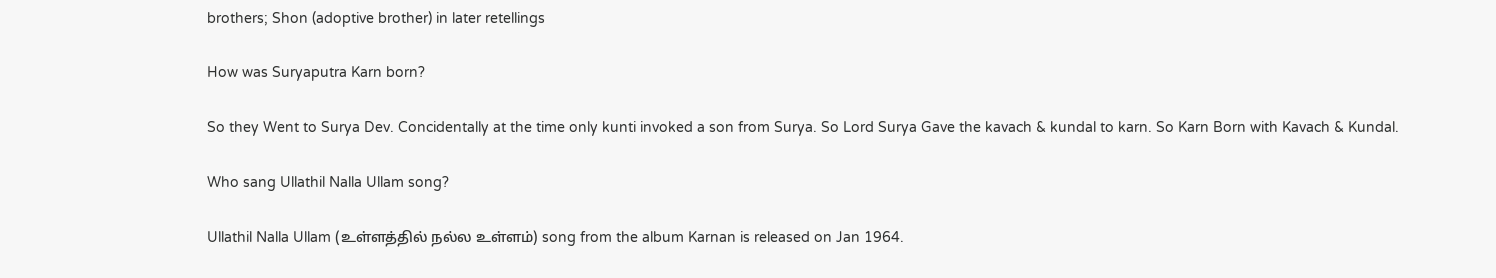brothers; Shon (adoptive brother) in later retellings

How was Suryaputra Karn born?

So they Went to Surya Dev. Concidentally at the time only kunti invoked a son from Surya. So Lord Surya Gave the kavach & kundal to karn. So Karn Born with Kavach & Kundal.

Who sang Ullathil Nalla Ullam song?

Ullathil Nalla Ullam (உள்ளத்தில் நல்ல உள்ளம்) song from the album Karnan is released on Jan 1964.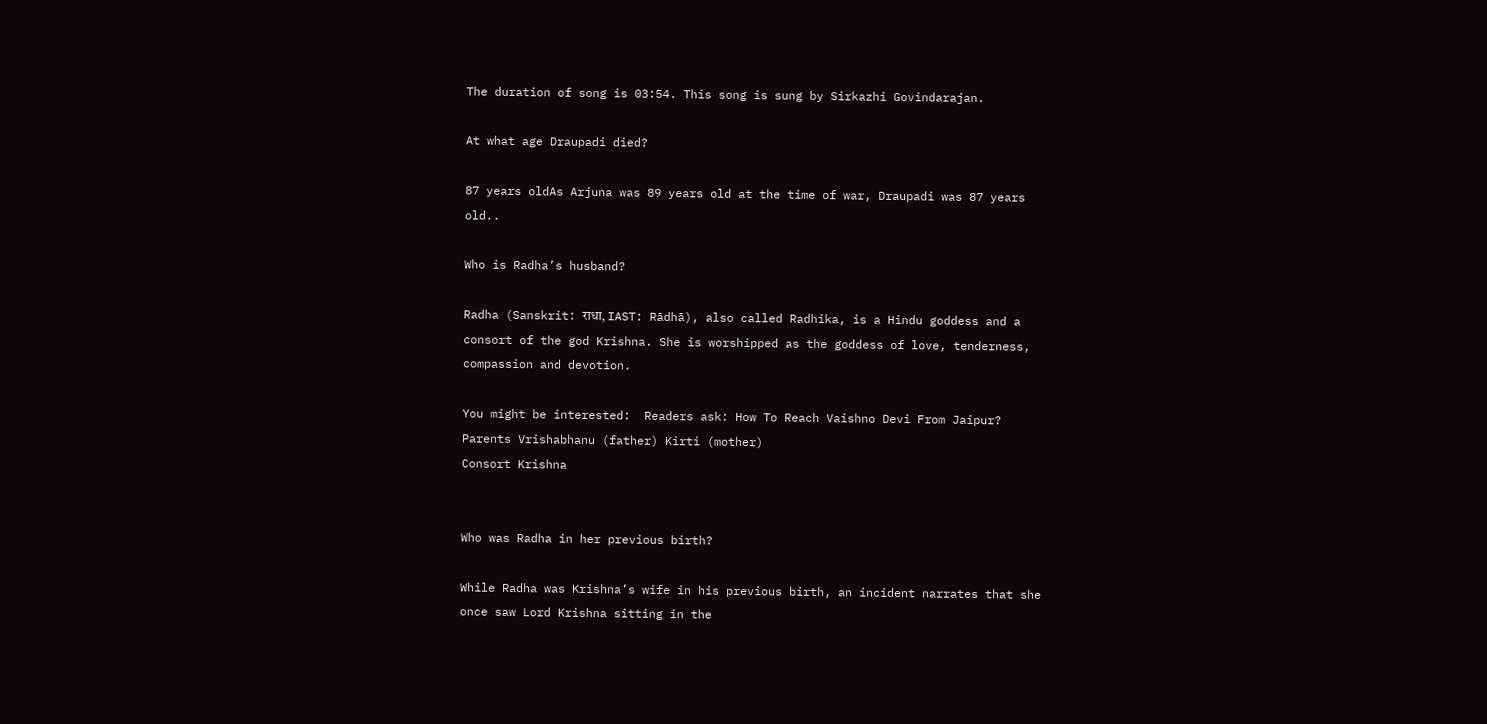The duration of song is 03:54. This song is sung by Sirkazhi Govindarajan.

At what age Draupadi died?

87 years oldAs Arjuna was 89 years old at the time of war, Draupadi was 87 years old..

Who is Radha’s husband?

Radha (Sanskrit: राधा, IAST: Rādhā), also called Radhika, is a Hindu goddess and a consort of the god Krishna. She is worshipped as the goddess of love, tenderness, compassion and devotion.

You might be interested:  Readers ask: How To Reach Vaishno Devi From Jaipur?
Parents Vrishabhanu (father) Kirti (mother)
Consort Krishna


Who was Radha in her previous birth?

While Radha was Krishna’s wife in his previous birth, an incident narrates that she once saw Lord Krishna sitting in the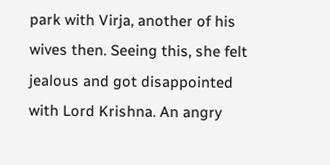park with Virja, another of his wives then. Seeing this, she felt jealous and got disappointed with Lord Krishna. An angry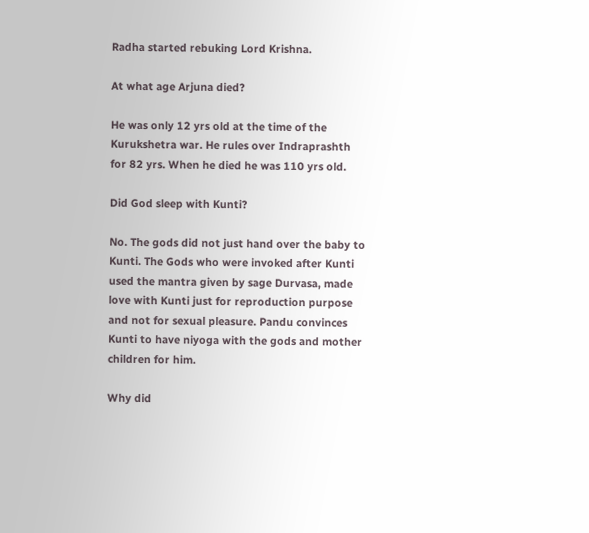Radha started rebuking Lord Krishna.

At what age Arjuna died?

He was only 12 yrs old at the time of the Kurukshetra war. He rules over Indraprashth for 82 yrs. When he died he was 110 yrs old.

Did God sleep with Kunti?

No. The gods did not just hand over the baby to Kunti. The Gods who were invoked after Kunti used the mantra given by sage Durvasa, made love with Kunti just for reproduction purpose and not for sexual pleasure. Pandu convinces Kunti to have niyoga with the gods and mother children for him.

Why did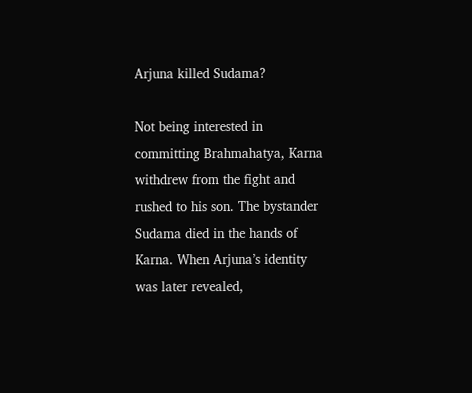Arjuna killed Sudama?

Not being interested in committing Brahmahatya, Karna withdrew from the fight and rushed to his son. The bystander Sudama died in the hands of Karna. When Arjuna’s identity was later revealed,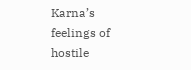Karna’s feelings of hostile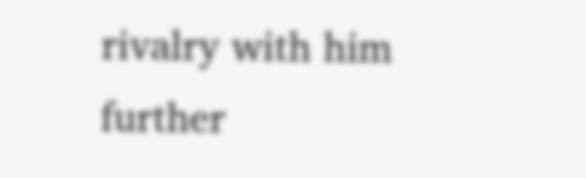rivalry with him further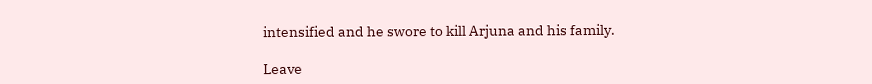intensified and he swore to kill Arjuna and his family.

Leave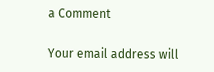a Comment

Your email address will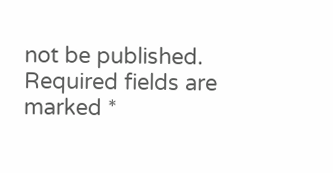not be published. Required fields are marked *